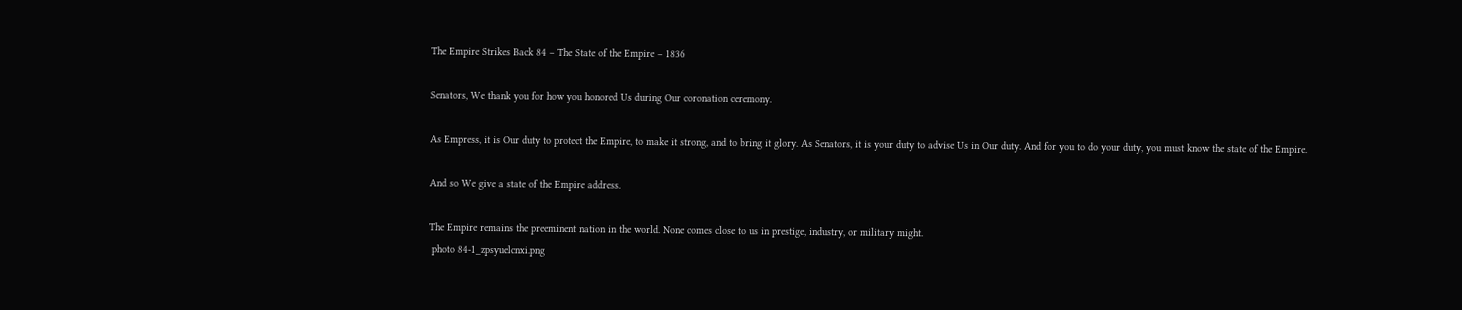The Empire Strikes Back 84 – The State of the Empire – 1836

Senators, We thank you for how you honored Us during Our coronation ceremony.

As Empress, it is Our duty to protect the Empire, to make it strong, and to bring it glory. As Senators, it is your duty to advise Us in Our duty. And for you to do your duty, you must know the state of the Empire.

And so We give a state of the Empire address.

The Empire remains the preeminent nation in the world. None comes close to us in prestige, industry, or military might.
 photo 84-1_zpsyuelcnxi.png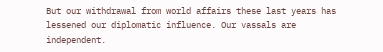But our withdrawal from world affairs these last years has lessened our diplomatic influence. Our vassals are independent.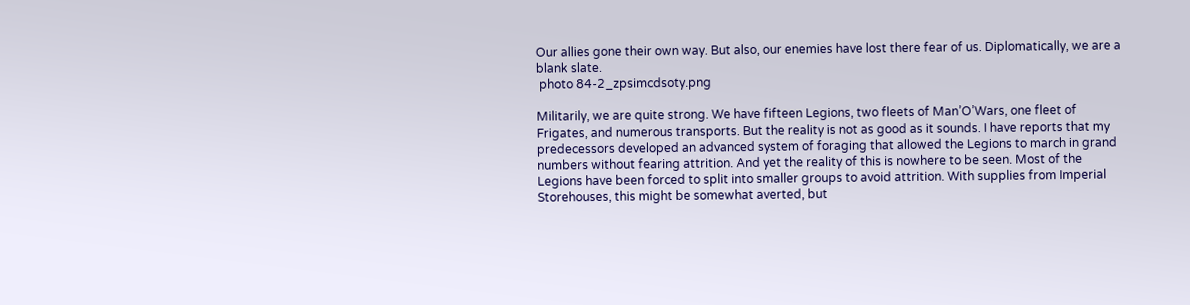Our allies gone their own way. But also, our enemies have lost there fear of us. Diplomatically, we are a blank slate.
 photo 84-2_zpsimcdsoty.png

Militarily, we are quite strong. We have fifteen Legions, two fleets of Man’O’Wars, one fleet of Frigates, and numerous transports. But the reality is not as good as it sounds. I have reports that my predecessors developed an advanced system of foraging that allowed the Legions to march in grand numbers without fearing attrition. And yet the reality of this is nowhere to be seen. Most of the Legions have been forced to split into smaller groups to avoid attrition. With supplies from Imperial Storehouses, this might be somewhat averted, but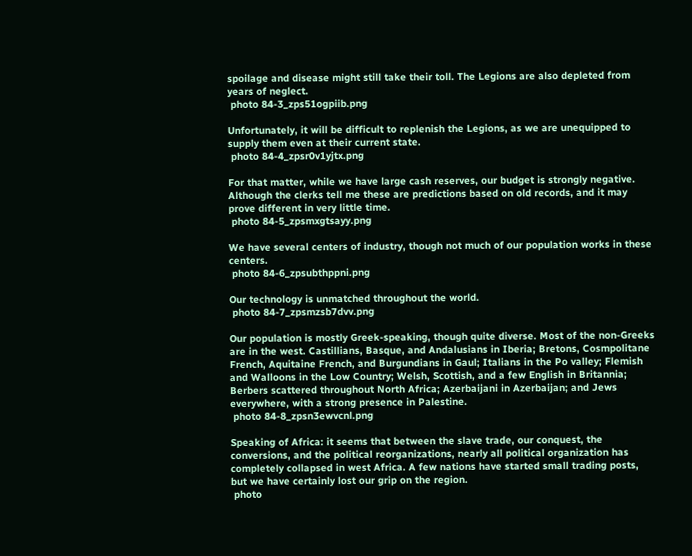spoilage and disease might still take their toll. The Legions are also depleted from years of neglect.
 photo 84-3_zps51ogpiib.png

Unfortunately, it will be difficult to replenish the Legions, as we are unequipped to supply them even at their current state.
 photo 84-4_zpsr0v1yjtx.png

For that matter, while we have large cash reserves, our budget is strongly negative. Although the clerks tell me these are predictions based on old records, and it may prove different in very little time.
 photo 84-5_zpsmxgtsayy.png

We have several centers of industry, though not much of our population works in these centers.
 photo 84-6_zpsubthppni.png

Our technology is unmatched throughout the world.
 photo 84-7_zpsmzsb7dvv.png

Our population is mostly Greek-speaking, though quite diverse. Most of the non-Greeks are in the west. Castillians, Basque, and Andalusians in Iberia; Bretons, Cosmpolitane French, Aquitaine French, and Burgundians in Gaul; Italians in the Po valley; Flemish and Walloons in the Low Country; Welsh, Scottish, and a few English in Britannia; Berbers scattered throughout North Africa; Azerbaijani in Azerbaijan; and Jews everywhere, with a strong presence in Palestine.
 photo 84-8_zpsn3ewvcnl.png

Speaking of Africa: it seems that between the slave trade, our conquest, the conversions, and the political reorganizations, nearly all political organization has completely collapsed in west Africa. A few nations have started small trading posts, but we have certainly lost our grip on the region.
 photo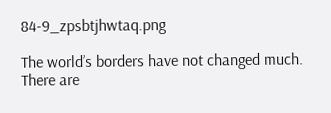84-9_zpsbtjhwtaq.png

The world’s borders have not changed much. There are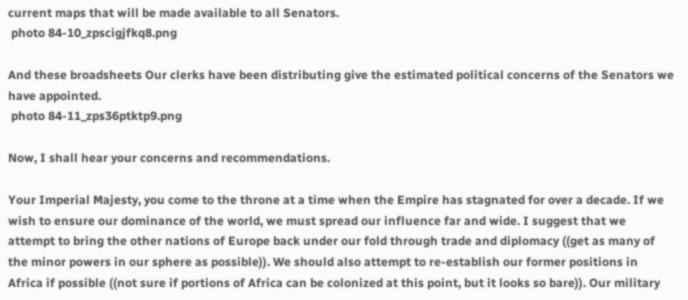current maps that will be made available to all Senators.
 photo 84-10_zpscigjfkq8.png

And these broadsheets Our clerks have been distributing give the estimated political concerns of the Senators we have appointed.
 photo 84-11_zps36ptktp9.png

Now, I shall hear your concerns and recommendations.

Your Imperial Majesty, you come to the throne at a time when the Empire has stagnated for over a decade. If we wish to ensure our dominance of the world, we must spread our influence far and wide. I suggest that we attempt to bring the other nations of Europe back under our fold through trade and diplomacy ((get as many of the minor powers in our sphere as possible)). We should also attempt to re-establish our former positions in Africa if possible ((not sure if portions of Africa can be colonized at this point, but it looks so bare)). Our military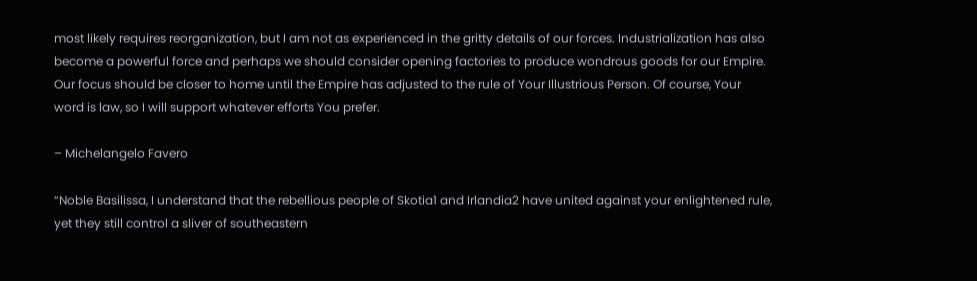most likely requires reorganization, but I am not as experienced in the gritty details of our forces. Industrialization has also become a powerful force and perhaps we should consider opening factories to produce wondrous goods for our Empire. Our focus should be closer to home until the Empire has adjusted to the rule of Your Illustrious Person. Of course, Your word is law, so I will support whatever efforts You prefer.

– Michelangelo Favero

“Noble Basilissa, I understand that the rebellious people of Skotia1 and Irlandia2 have united against your enlightened rule, yet they still control a sliver of southeastern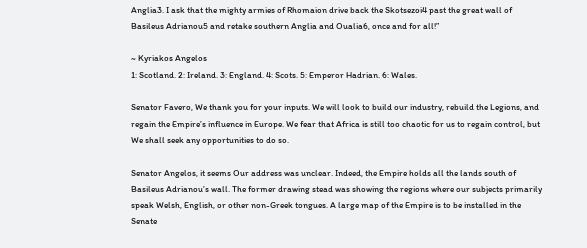Anglia3. I ask that the mighty armies of Rhomaion drive back the Skotsezoi4 past the great wall of Basileus Adrianou5 and retake southern Anglia and Oualia6, once and for all!”

~ Kyriakos Angelos
1: Scotland. 2: Ireland. 3: England. 4: Scots. 5: Emperor Hadrian. 6: Wales.

Senator Favero, We thank you for your inputs. We will look to build our industry, rebuild the Legions, and regain the Empire’s influence in Europe. We fear that Africa is still too chaotic for us to regain control, but We shall seek any opportunities to do so.

Senator Angelos, it seems Our address was unclear. Indeed, the Empire holds all the lands south of Basileus Adrianou’s wall. The former drawing stead was showing the regions where our subjects primarily speak Welsh, English, or other non-Greek tongues. A large map of the Empire is to be installed in the Senate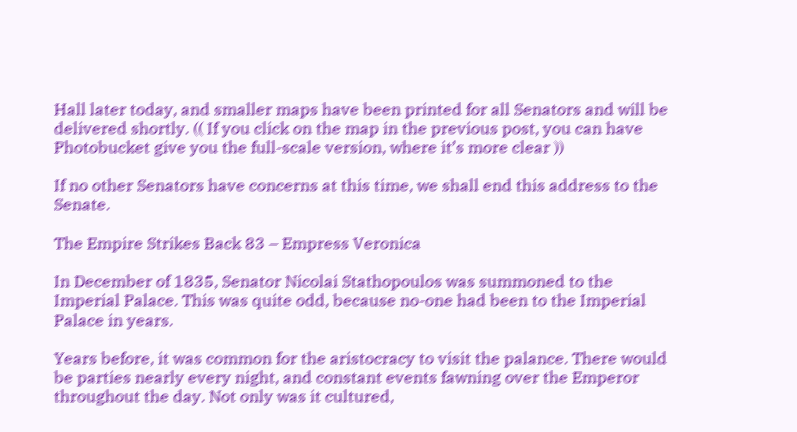Hall later today, and smaller maps have been printed for all Senators and will be delivered shortly. (( If you click on the map in the previous post, you can have Photobucket give you the full-scale version, where it’s more clear ))

If no other Senators have concerns at this time, we shall end this address to the Senate.

The Empire Strikes Back 83 – Empress Veronica

In December of 1835, Senator Nicolai Stathopoulos was summoned to the Imperial Palace. This was quite odd, because no-one had been to the Imperial Palace in years.

Years before, it was common for the aristocracy to visit the palance. There would be parties nearly every night, and constant events fawning over the Emperor throughout the day. Not only was it cultured,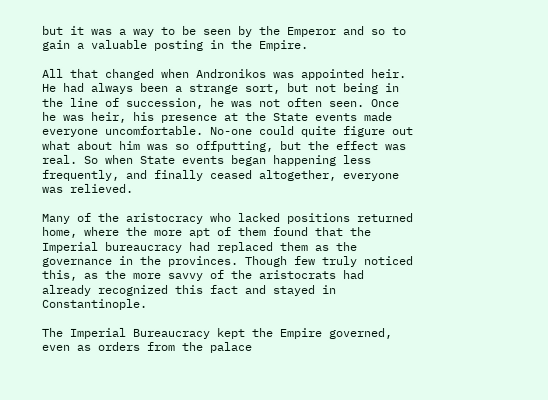but it was a way to be seen by the Emperor and so to gain a valuable posting in the Empire.

All that changed when Andronikos was appointed heir. He had always been a strange sort, but not being in the line of succession, he was not often seen. Once he was heir, his presence at the State events made everyone uncomfortable. No-one could quite figure out what about him was so offputting, but the effect was real. So when State events began happening less frequently, and finally ceased altogether, everyone was relieved.

Many of the aristocracy who lacked positions returned home, where the more apt of them found that the Imperial bureaucracy had replaced them as the governance in the provinces. Though few truly noticed this, as the more savvy of the aristocrats had already recognized this fact and stayed in Constantinople.

The Imperial Bureaucracy kept the Empire governed, even as orders from the palace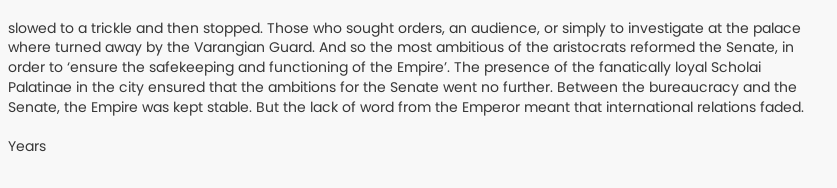slowed to a trickle and then stopped. Those who sought orders, an audience, or simply to investigate at the palace where turned away by the Varangian Guard. And so the most ambitious of the aristocrats reformed the Senate, in order to ‘ensure the safekeeping and functioning of the Empire’. The presence of the fanatically loyal Scholai Palatinae in the city ensured that the ambitions for the Senate went no further. Between the bureaucracy and the Senate, the Empire was kept stable. But the lack of word from the Emperor meant that international relations faded.

Years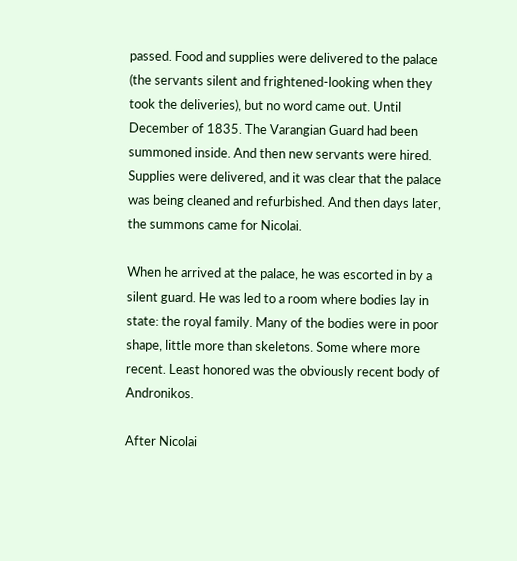passed. Food and supplies were delivered to the palace (the servants silent and frightened-looking when they took the deliveries), but no word came out. Until December of 1835. The Varangian Guard had been summoned inside. And then new servants were hired. Supplies were delivered, and it was clear that the palace was being cleaned and refurbished. And then days later, the summons came for Nicolai.

When he arrived at the palace, he was escorted in by a silent guard. He was led to a room where bodies lay in state: the royal family. Many of the bodies were in poor shape, little more than skeletons. Some where more recent. Least honored was the obviously recent body of Andronikos.

After Nicolai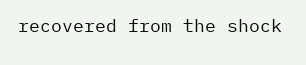recovered from the shock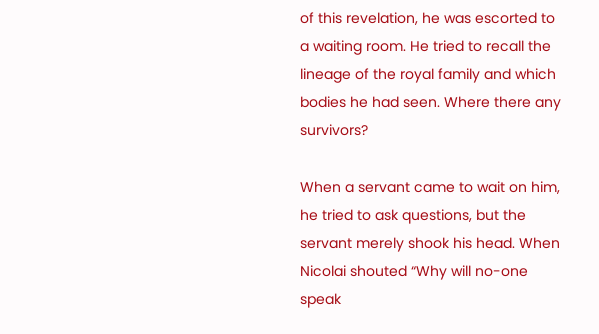of this revelation, he was escorted to a waiting room. He tried to recall the lineage of the royal family and which bodies he had seen. Where there any survivors?

When a servant came to wait on him, he tried to ask questions, but the servant merely shook his head. When Nicolai shouted “Why will no-one speak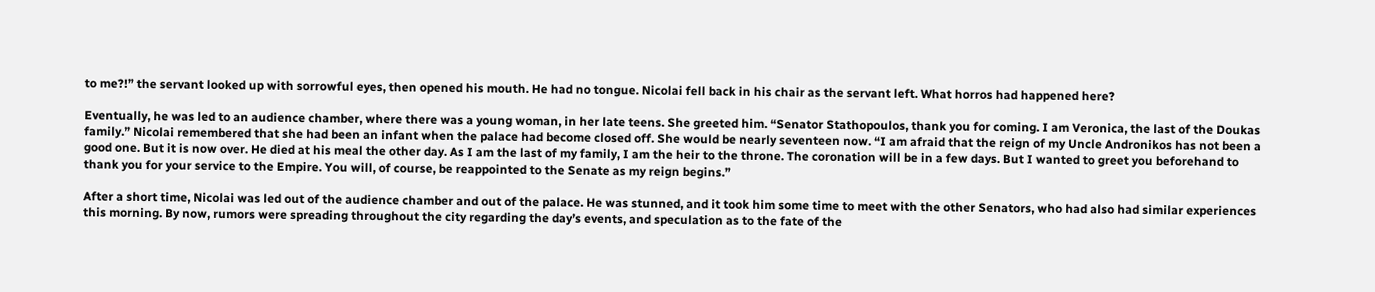to me?!” the servant looked up with sorrowful eyes, then opened his mouth. He had no tongue. Nicolai fell back in his chair as the servant left. What horros had happened here?

Eventually, he was led to an audience chamber, where there was a young woman, in her late teens. She greeted him. “Senator Stathopoulos, thank you for coming. I am Veronica, the last of the Doukas family.” Nicolai remembered that she had been an infant when the palace had become closed off. She would be nearly seventeen now. “I am afraid that the reign of my Uncle Andronikos has not been a good one. But it is now over. He died at his meal the other day. As I am the last of my family, I am the heir to the throne. The coronation will be in a few days. But I wanted to greet you beforehand to thank you for your service to the Empire. You will, of course, be reappointed to the Senate as my reign begins.”

After a short time, Nicolai was led out of the audience chamber and out of the palace. He was stunned, and it took him some time to meet with the other Senators, who had also had similar experiences this morning. By now, rumors were spreading throughout the city regarding the day’s events, and speculation as to the fate of the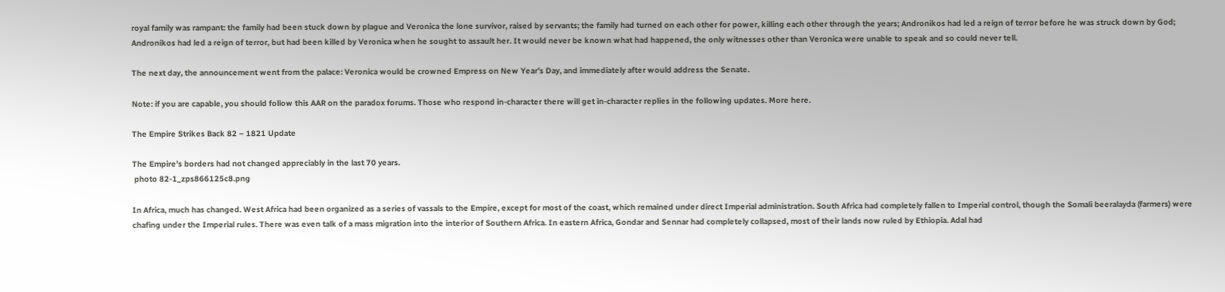royal family was rampant: the family had been stuck down by plague and Veronica the lone survivor, raised by servants; the family had turned on each other for power, killing each other through the years; Andronikos had led a reign of terror before he was struck down by God; Andronikos had led a reign of terror, but had been killed by Veronica when he sought to assault her. It would never be known what had happened, the only witnesses other than Veronica were unable to speak and so could never tell.

The next day, the announcement went from the palace: Veronica would be crowned Empress on New Year’s Day, and immediately after would address the Senate.

Note: if you are capable, you should follow this AAR on the paradox forums. Those who respond in-character there will get in-character replies in the following updates. More here.

The Empire Strikes Back 82 – 1821 Update

The Empire’s borders had not changed appreciably in the last 70 years.
 photo 82-1_zps866125c8.png

In Africa, much has changed. West Africa had been organized as a series of vassals to the Empire, except for most of the coast, which remained under direct Imperial administration. South Africa had completely fallen to Imperial control, though the Somali beeralayda (farmers) were chafing under the Imperial rules. There was even talk of a mass migration into the interior of Southern Africa. In eastern Africa, Gondar and Sennar had completely collapsed, most of their lands now ruled by Ethiopia. Adal had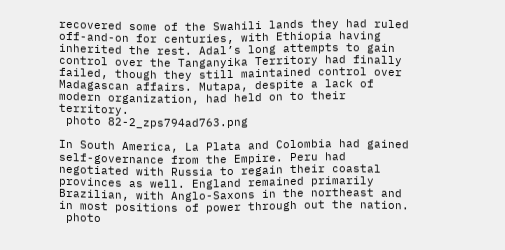recovered some of the Swahili lands they had ruled off-and-on for centuries, with Ethiopia having inherited the rest. Adal’s long attempts to gain control over the Tanganyika Territory had finally failed, though they still maintained control over Madagascan affairs. Mutapa, despite a lack of modern organization, had held on to their territory.
 photo 82-2_zps794ad763.png

In South America, La Plata and Colombia had gained self-governance from the Empire. Peru had negotiated with Russia to regain their coastal provinces as well. England remained primarily Brazilian, with Anglo-Saxons in the northeast and in most positions of power through out the nation.
 photo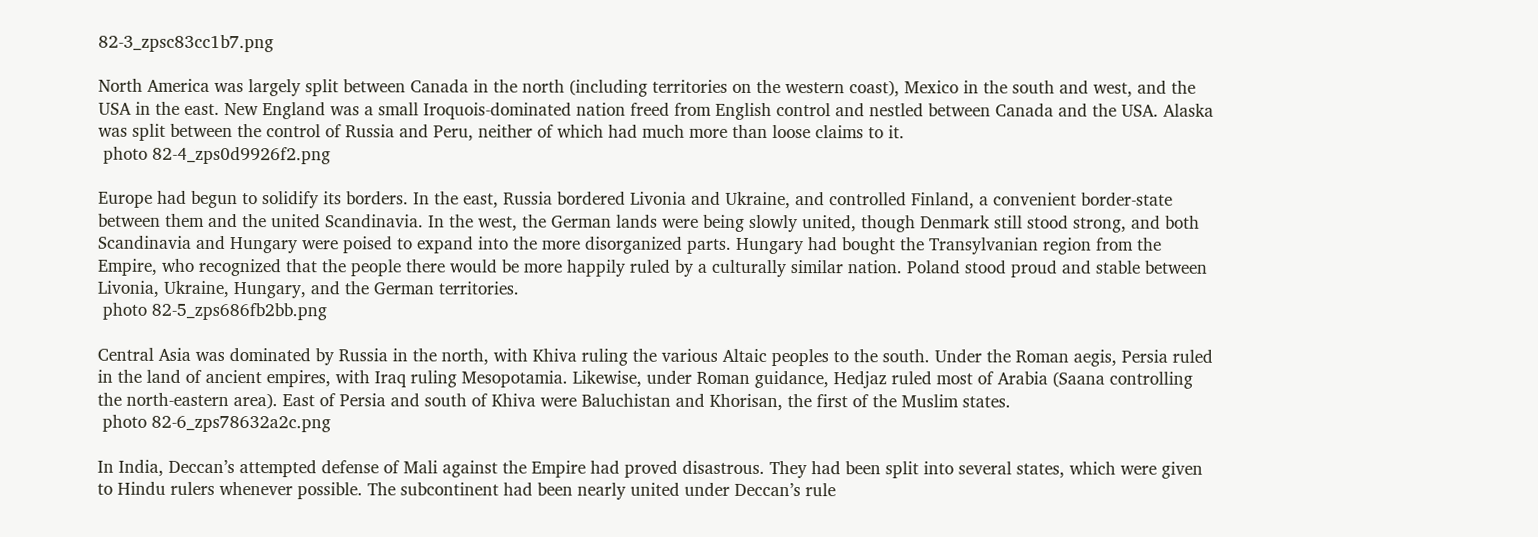82-3_zpsc83cc1b7.png

North America was largely split between Canada in the north (including territories on the western coast), Mexico in the south and west, and the USA in the east. New England was a small Iroquois-dominated nation freed from English control and nestled between Canada and the USA. Alaska was split between the control of Russia and Peru, neither of which had much more than loose claims to it.
 photo 82-4_zps0d9926f2.png

Europe had begun to solidify its borders. In the east, Russia bordered Livonia and Ukraine, and controlled Finland, a convenient border-state between them and the united Scandinavia. In the west, the German lands were being slowly united, though Denmark still stood strong, and both Scandinavia and Hungary were poised to expand into the more disorganized parts. Hungary had bought the Transylvanian region from the Empire, who recognized that the people there would be more happily ruled by a culturally similar nation. Poland stood proud and stable between Livonia, Ukraine, Hungary, and the German territories.
 photo 82-5_zps686fb2bb.png

Central Asia was dominated by Russia in the north, with Khiva ruling the various Altaic peoples to the south. Under the Roman aegis, Persia ruled in the land of ancient empires, with Iraq ruling Mesopotamia. Likewise, under Roman guidance, Hedjaz ruled most of Arabia (Saana controlling the north-eastern area). East of Persia and south of Khiva were Baluchistan and Khorisan, the first of the Muslim states.
 photo 82-6_zps78632a2c.png

In India, Deccan’s attempted defense of Mali against the Empire had proved disastrous. They had been split into several states, which were given to Hindu rulers whenever possible. The subcontinent had been nearly united under Deccan’s rule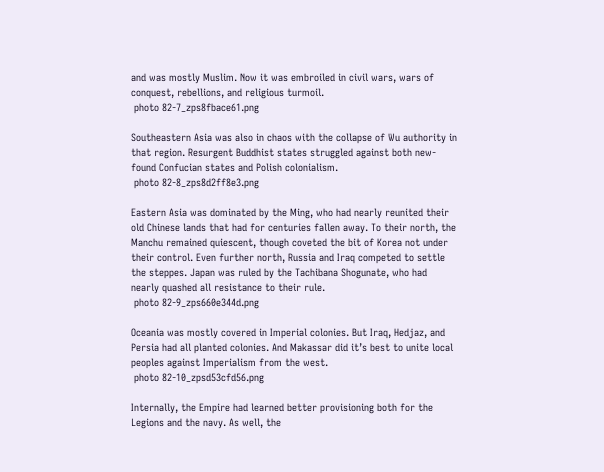and was mostly Muslim. Now it was embroiled in civil wars, wars of conquest, rebellions, and religious turmoil.
 photo 82-7_zps8fbace61.png

Southeastern Asia was also in chaos with the collapse of Wu authority in that region. Resurgent Buddhist states struggled against both new-found Confucian states and Polish colonialism.
 photo 82-8_zps8d2ff8e3.png

Eastern Asia was dominated by the Ming, who had nearly reunited their old Chinese lands that had for centuries fallen away. To their north, the Manchu remained quiescent, though coveted the bit of Korea not under their control. Even further north, Russia and Iraq competed to settle the steppes. Japan was ruled by the Tachibana Shogunate, who had nearly quashed all resistance to their rule.
 photo 82-9_zps660e344d.png

Oceania was mostly covered in Imperial colonies. But Iraq, Hedjaz, and Persia had all planted colonies. And Makassar did it’s best to unite local peoples against Imperialism from the west.
 photo 82-10_zpsd53cfd56.png

Internally, the Empire had learned better provisioning both for the Legions and the navy. As well, the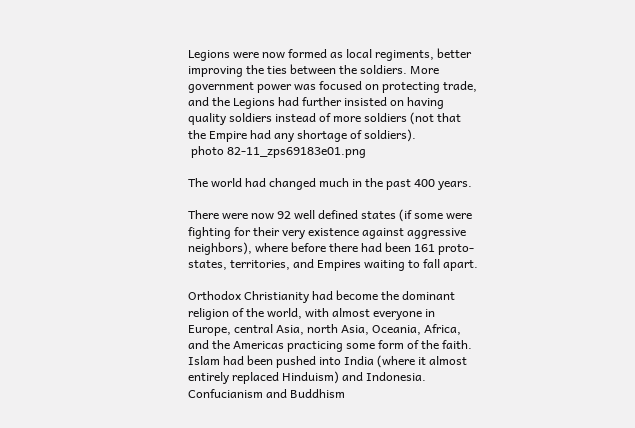Legions were now formed as local regiments, better improving the ties between the soldiers. More government power was focused on protecting trade, and the Legions had further insisted on having quality soldiers instead of more soldiers (not that the Empire had any shortage of soldiers).
 photo 82-11_zps69183e01.png

The world had changed much in the past 400 years.

There were now 92 well defined states (if some were fighting for their very existence against aggressive neighbors), where before there had been 161 proto-states, territories, and Empires waiting to fall apart.

Orthodox Christianity had become the dominant religion of the world, with almost everyone in Europe, central Asia, north Asia, Oceania, Africa, and the Americas practicing some form of the faith. Islam had been pushed into India (where it almost entirely replaced Hinduism) and Indonesia. Confucianism and Buddhism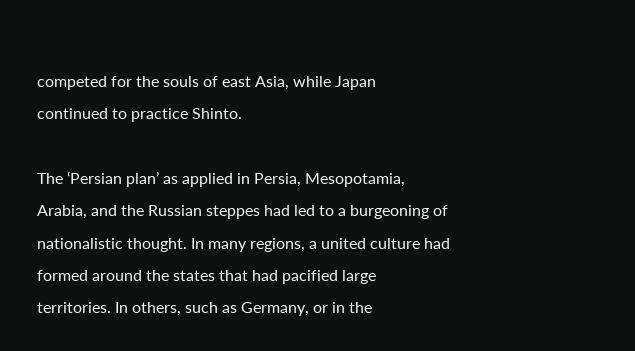competed for the souls of east Asia, while Japan continued to practice Shinto.

The ‘Persian plan’ as applied in Persia, Mesopotamia, Arabia, and the Russian steppes had led to a burgeoning of nationalistic thought. In many regions, a united culture had formed around the states that had pacified large territories. In others, such as Germany, or in the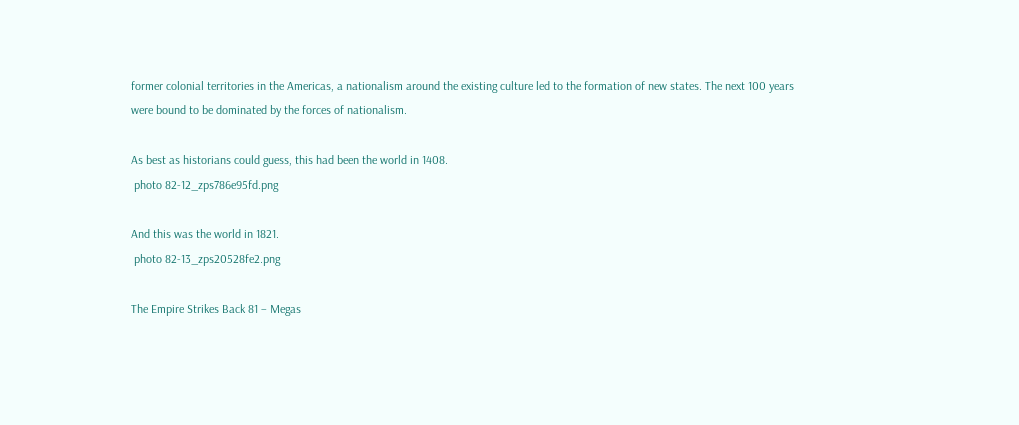former colonial territories in the Americas, a nationalism around the existing culture led to the formation of new states. The next 100 years were bound to be dominated by the forces of nationalism.

As best as historians could guess, this had been the world in 1408.
 photo 82-12_zps786e95fd.png

And this was the world in 1821.
 photo 82-13_zps20528fe2.png

The Empire Strikes Back 81 – Megas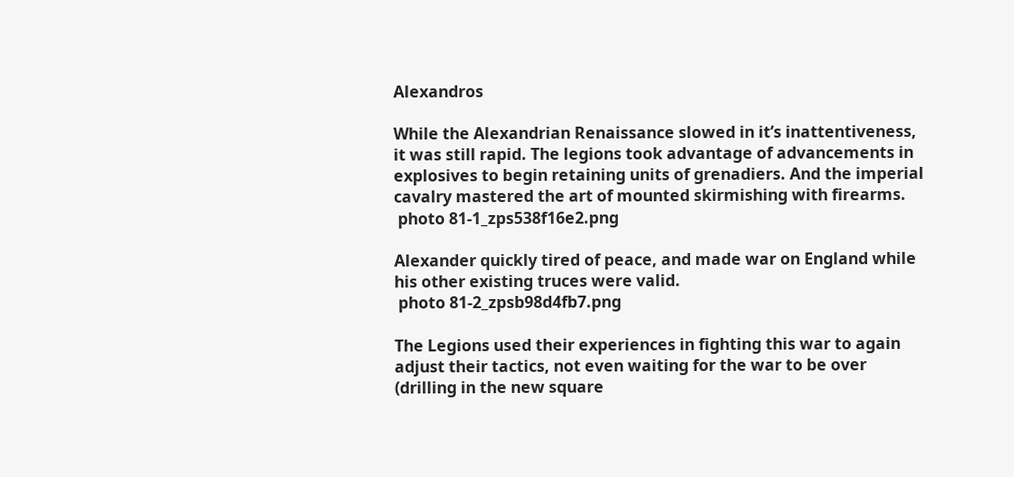Alexandros

While the Alexandrian Renaissance slowed in it’s inattentiveness, it was still rapid. The legions took advantage of advancements in explosives to begin retaining units of grenadiers. And the imperial cavalry mastered the art of mounted skirmishing with firearms.
 photo 81-1_zps538f16e2.png

Alexander quickly tired of peace, and made war on England while his other existing truces were valid.
 photo 81-2_zpsb98d4fb7.png

The Legions used their experiences in fighting this war to again adjust their tactics, not even waiting for the war to be over (drilling in the new square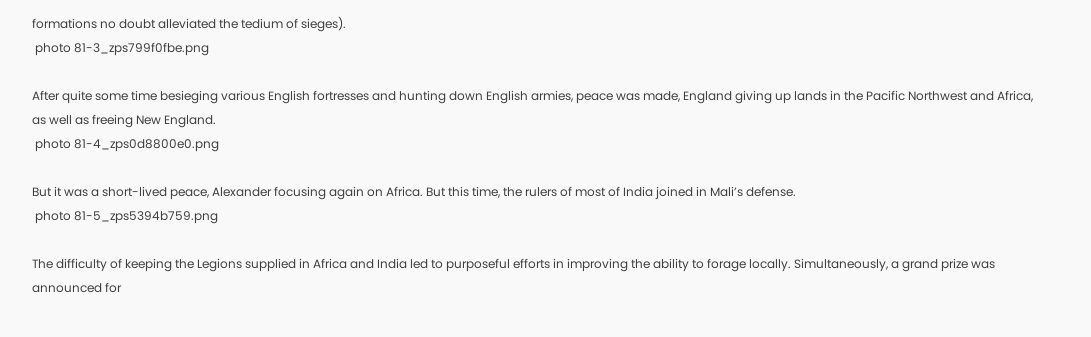formations no doubt alleviated the tedium of sieges).
 photo 81-3_zps799f0fbe.png

After quite some time besieging various English fortresses and hunting down English armies, peace was made, England giving up lands in the Pacific Northwest and Africa, as well as freeing New England.
 photo 81-4_zps0d8800e0.png

But it was a short-lived peace, Alexander focusing again on Africa. But this time, the rulers of most of India joined in Mali’s defense.
 photo 81-5_zps5394b759.png

The difficulty of keeping the Legions supplied in Africa and India led to purposeful efforts in improving the ability to forage locally. Simultaneously, a grand prize was announced for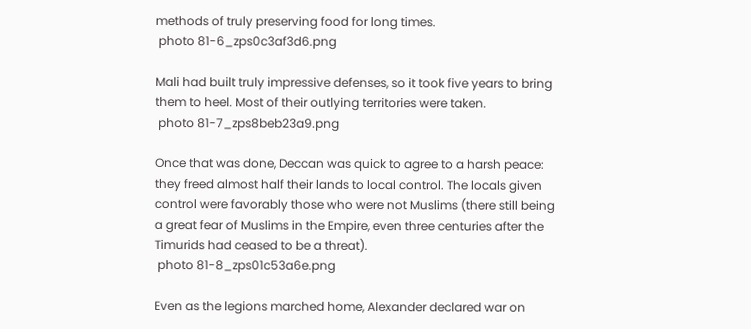methods of truly preserving food for long times.
 photo 81-6_zps0c3af3d6.png

Mali had built truly impressive defenses, so it took five years to bring them to heel. Most of their outlying territories were taken.
 photo 81-7_zps8beb23a9.png

Once that was done, Deccan was quick to agree to a harsh peace: they freed almost half their lands to local control. The locals given control were favorably those who were not Muslims (there still being a great fear of Muslims in the Empire, even three centuries after the Timurids had ceased to be a threat).
 photo 81-8_zps01c53a6e.png

Even as the legions marched home, Alexander declared war on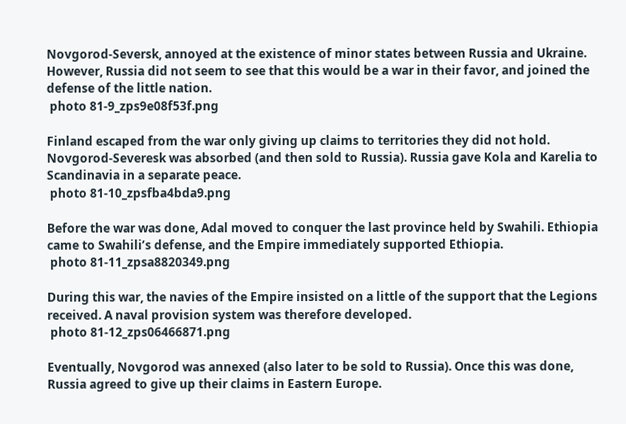Novgorod-Seversk, annoyed at the existence of minor states between Russia and Ukraine. However, Russia did not seem to see that this would be a war in their favor, and joined the defense of the little nation.
 photo 81-9_zps9e08f53f.png

Finland escaped from the war only giving up claims to territories they did not hold. Novgorod-Severesk was absorbed (and then sold to Russia). Russia gave Kola and Karelia to Scandinavia in a separate peace.
 photo 81-10_zpsfba4bda9.png

Before the war was done, Adal moved to conquer the last province held by Swahili. Ethiopia came to Swahili’s defense, and the Empire immediately supported Ethiopia.
 photo 81-11_zpsa8820349.png

During this war, the navies of the Empire insisted on a little of the support that the Legions received. A naval provision system was therefore developed.
 photo 81-12_zps06466871.png

Eventually, Novgorod was annexed (also later to be sold to Russia). Once this was done, Russia agreed to give up their claims in Eastern Europe.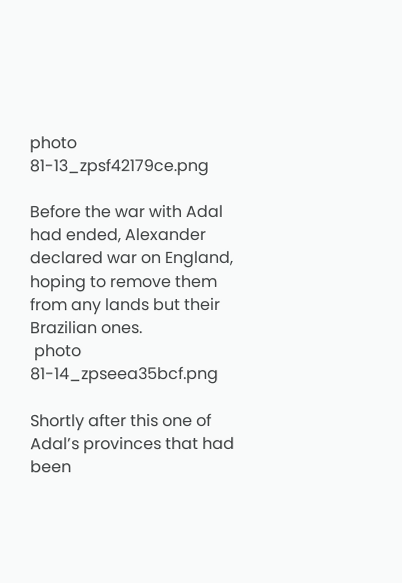photo 81-13_zpsf42179ce.png

Before the war with Adal had ended, Alexander declared war on England, hoping to remove them from any lands but their Brazilian ones.
 photo 81-14_zpseea35bcf.png

Shortly after this one of Adal’s provinces that had been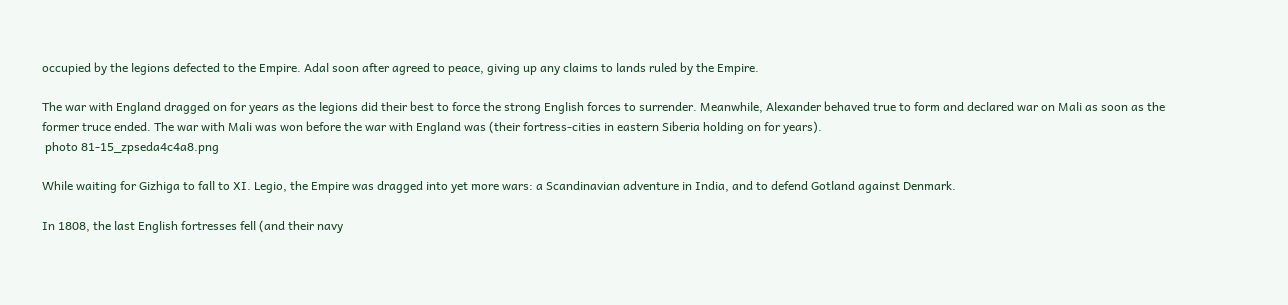occupied by the legions defected to the Empire. Adal soon after agreed to peace, giving up any claims to lands ruled by the Empire.

The war with England dragged on for years as the legions did their best to force the strong English forces to surrender. Meanwhile, Alexander behaved true to form and declared war on Mali as soon as the former truce ended. The war with Mali was won before the war with England was (their fortress-cities in eastern Siberia holding on for years).
 photo 81-15_zpseda4c4a8.png

While waiting for Gizhiga to fall to XI. Legio, the Empire was dragged into yet more wars: a Scandinavian adventure in India, and to defend Gotland against Denmark.

In 1808, the last English fortresses fell (and their navy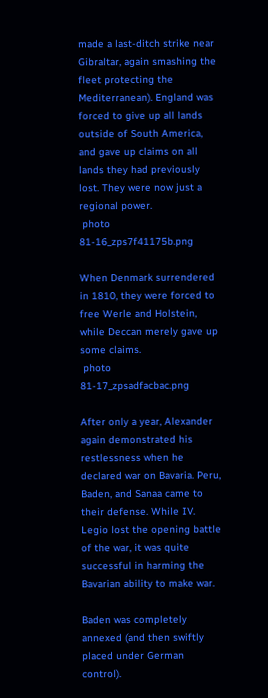made a last-ditch strike near Gibraltar, again smashing the fleet protecting the Mediterranean). England was forced to give up all lands outside of South America, and gave up claims on all lands they had previously lost. They were now just a regional power.
 photo 81-16_zps7f41175b.png

When Denmark surrendered in 1810, they were forced to free Werle and Holstein, while Deccan merely gave up some claims.
 photo 81-17_zpsadfacbac.png

After only a year, Alexander again demonstrated his restlessness when he declared war on Bavaria. Peru, Baden, and Sanaa came to their defense. While IV. Legio lost the opening battle of the war, it was quite successful in harming the Bavarian ability to make war.

Baden was completely annexed (and then swiftly placed under German control).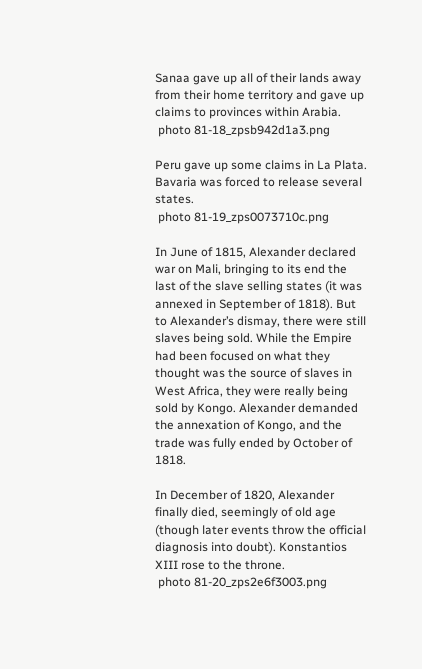Sanaa gave up all of their lands away from their home territory and gave up claims to provinces within Arabia.
 photo 81-18_zpsb942d1a3.png

Peru gave up some claims in La Plata. Bavaria was forced to release several states.
 photo 81-19_zps0073710c.png

In June of 1815, Alexander declared war on Mali, bringing to its end the last of the slave selling states (it was annexed in September of 1818). But to Alexander’s dismay, there were still slaves being sold. While the Empire had been focused on what they thought was the source of slaves in West Africa, they were really being sold by Kongo. Alexander demanded the annexation of Kongo, and the trade was fully ended by October of 1818.

In December of 1820, Alexander finally died, seemingly of old age (though later events throw the official diagnosis into doubt). Konstantios XIII rose to the throne.
 photo 81-20_zps2e6f3003.png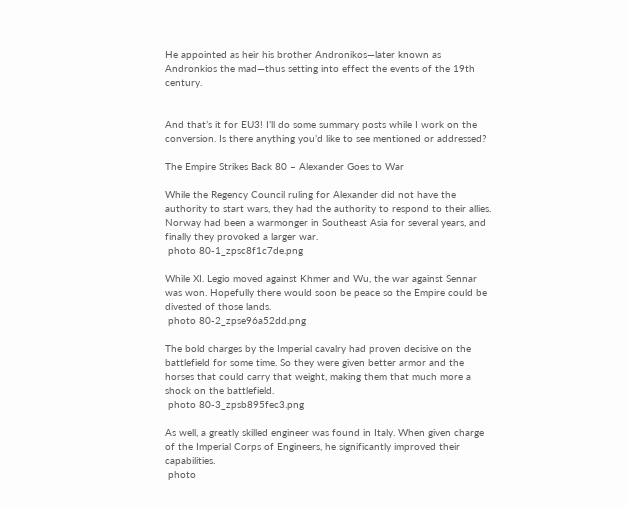He appointed as heir his brother Andronikos—later known as Andronkios the mad—thus setting into effect the events of the 19th century.


And that’s it for EU3! I’ll do some summary posts while I work on the conversion. Is there anything you’d like to see mentioned or addressed?

The Empire Strikes Back 80 – Alexander Goes to War

While the Regency Council ruling for Alexander did not have the authority to start wars, they had the authority to respond to their allies. Norway had been a warmonger in Southeast Asia for several years, and finally they provoked a larger war.
 photo 80-1_zpsc8f1c7de.png

While XI. Legio moved against Khmer and Wu, the war against Sennar was won. Hopefully there would soon be peace so the Empire could be divested of those lands.
 photo 80-2_zpse96a52dd.png

The bold charges by the Imperial cavalry had proven decisive on the battlefield for some time. So they were given better armor and the horses that could carry that weight, making them that much more a shock on the battlefield.
 photo 80-3_zpsb895fec3.png

As well, a greatly skilled engineer was found in Italy. When given charge of the Imperial Corps of Engineers, he significantly improved their capabilities.
 photo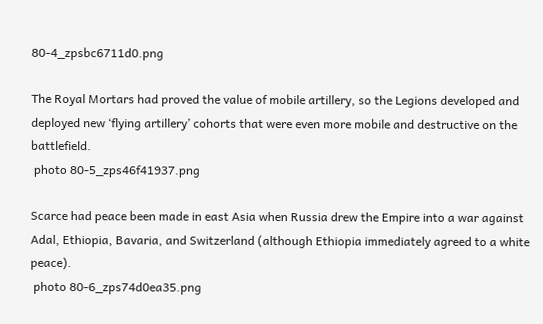80-4_zpsbc6711d0.png

The Royal Mortars had proved the value of mobile artillery, so the Legions developed and deployed new ‘flying artillery’ cohorts that were even more mobile and destructive on the battlefield.
 photo 80-5_zps46f41937.png

Scarce had peace been made in east Asia when Russia drew the Empire into a war against Adal, Ethiopia, Bavaria, and Switzerland (although Ethiopia immediately agreed to a white peace).
 photo 80-6_zps74d0ea35.png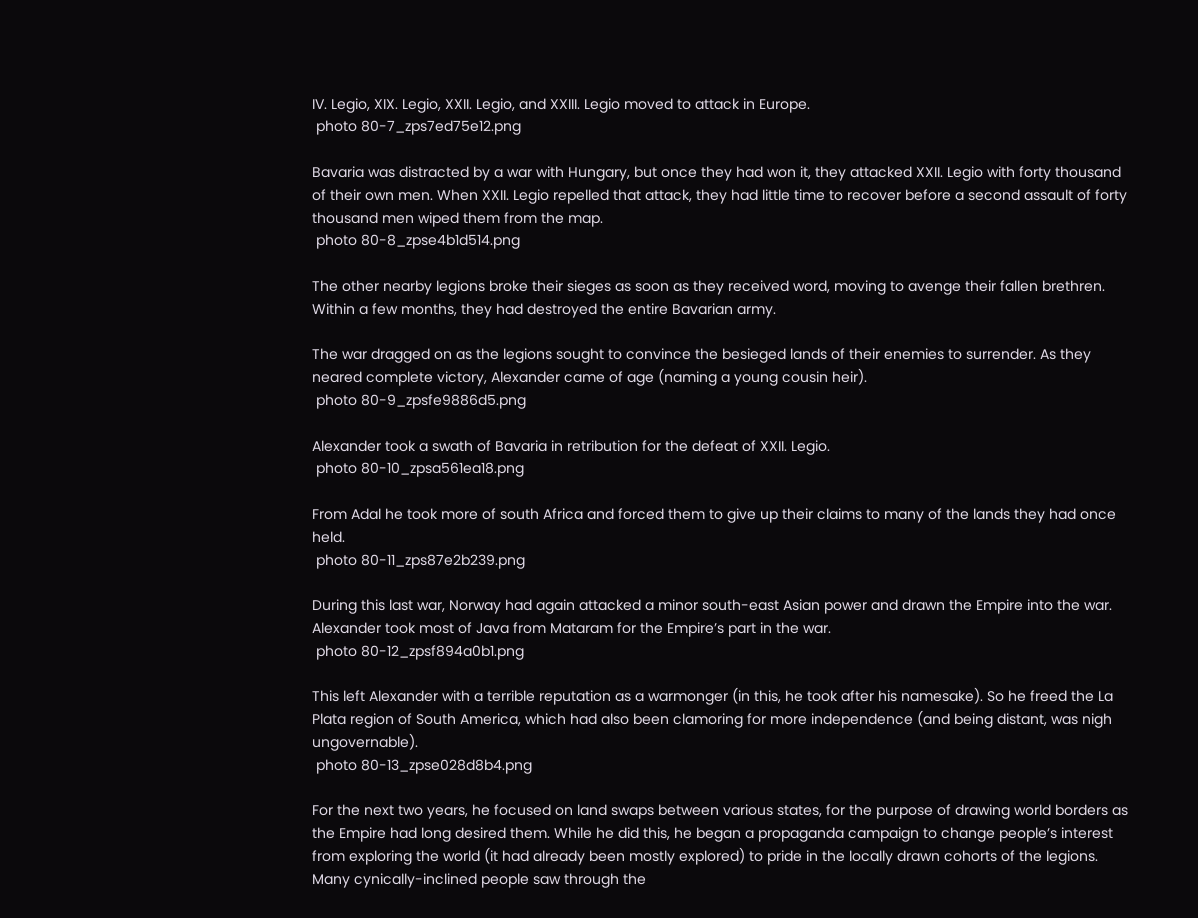IV. Legio, XIX. Legio, XXII. Legio, and XXIII. Legio moved to attack in Europe.
 photo 80-7_zps7ed75e12.png

Bavaria was distracted by a war with Hungary, but once they had won it, they attacked XXII. Legio with forty thousand of their own men. When XXII. Legio repelled that attack, they had little time to recover before a second assault of forty thousand men wiped them from the map.
 photo 80-8_zpse4b1d514.png

The other nearby legions broke their sieges as soon as they received word, moving to avenge their fallen brethren. Within a few months, they had destroyed the entire Bavarian army.

The war dragged on as the legions sought to convince the besieged lands of their enemies to surrender. As they neared complete victory, Alexander came of age (naming a young cousin heir).
 photo 80-9_zpsfe9886d5.png

Alexander took a swath of Bavaria in retribution for the defeat of XXII. Legio.
 photo 80-10_zpsa561ea18.png

From Adal he took more of south Africa and forced them to give up their claims to many of the lands they had once held.
 photo 80-11_zps87e2b239.png

During this last war, Norway had again attacked a minor south-east Asian power and drawn the Empire into the war. Alexander took most of Java from Mataram for the Empire’s part in the war.
 photo 80-12_zpsf894a0b1.png

This left Alexander with a terrible reputation as a warmonger (in this, he took after his namesake). So he freed the La Plata region of South America, which had also been clamoring for more independence (and being distant, was nigh ungovernable).
 photo 80-13_zpse028d8b4.png

For the next two years, he focused on land swaps between various states, for the purpose of drawing world borders as the Empire had long desired them. While he did this, he began a propaganda campaign to change people’s interest from exploring the world (it had already been mostly explored) to pride in the locally drawn cohorts of the legions. Many cynically-inclined people saw through the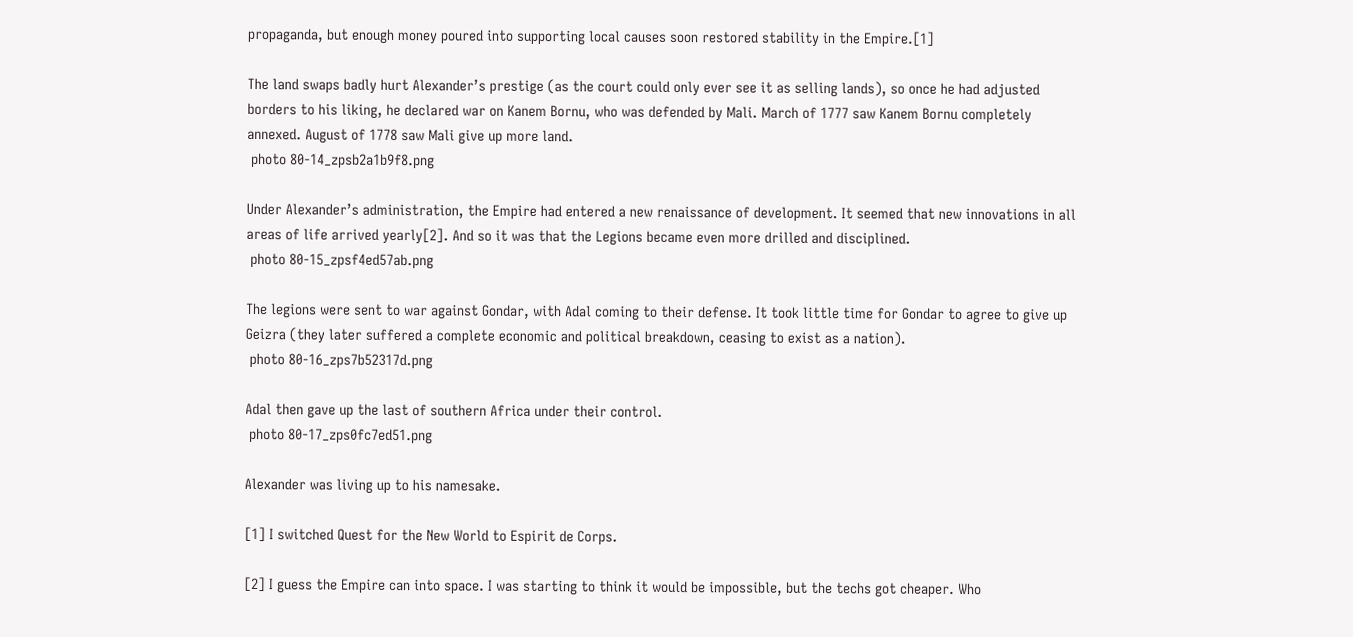propaganda, but enough money poured into supporting local causes soon restored stability in the Empire.[1]

The land swaps badly hurt Alexander’s prestige (as the court could only ever see it as selling lands), so once he had adjusted borders to his liking, he declared war on Kanem Bornu, who was defended by Mali. March of 1777 saw Kanem Bornu completely annexed. August of 1778 saw Mali give up more land.
 photo 80-14_zpsb2a1b9f8.png

Under Alexander’s administration, the Empire had entered a new renaissance of development. It seemed that new innovations in all areas of life arrived yearly[2]. And so it was that the Legions became even more drilled and disciplined.
 photo 80-15_zpsf4ed57ab.png

The legions were sent to war against Gondar, with Adal coming to their defense. It took little time for Gondar to agree to give up Geizra (they later suffered a complete economic and political breakdown, ceasing to exist as a nation).
 photo 80-16_zps7b52317d.png

Adal then gave up the last of southern Africa under their control.
 photo 80-17_zps0fc7ed51.png

Alexander was living up to his namesake.

[1] I switched Quest for the New World to Espirit de Corps.

[2] I guess the Empire can into space. I was starting to think it would be impossible, but the techs got cheaper. Who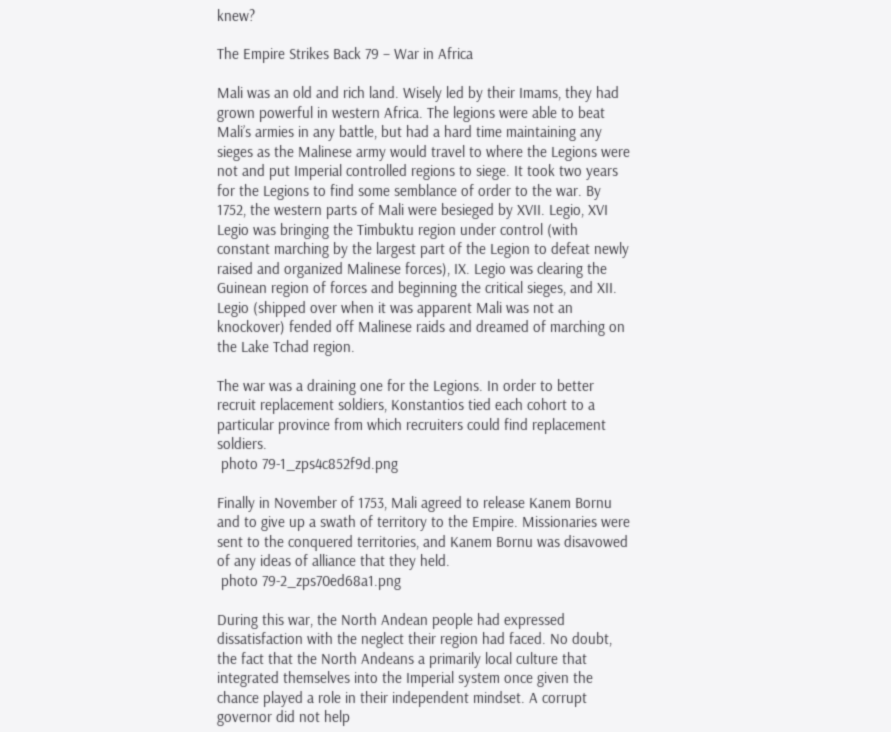knew?

The Empire Strikes Back 79 – War in Africa

Mali was an old and rich land. Wisely led by their Imams, they had grown powerful in western Africa. The legions were able to beat Mali’s armies in any battle, but had a hard time maintaining any sieges as the Malinese army would travel to where the Legions were not and put Imperial controlled regions to siege. It took two years for the Legions to find some semblance of order to the war. By 1752, the western parts of Mali were besieged by XVII. Legio, XVI Legio was bringing the Timbuktu region under control (with constant marching by the largest part of the Legion to defeat newly raised and organized Malinese forces), IX. Legio was clearing the Guinean region of forces and beginning the critical sieges, and XII. Legio (shipped over when it was apparent Mali was not an knockover) fended off Malinese raids and dreamed of marching on the Lake Tchad region.

The war was a draining one for the Legions. In order to better recruit replacement soldiers, Konstantios tied each cohort to a particular province from which recruiters could find replacement soldiers.
 photo 79-1_zps4c852f9d.png

Finally in November of 1753, Mali agreed to release Kanem Bornu and to give up a swath of territory to the Empire. Missionaries were sent to the conquered territories, and Kanem Bornu was disavowed of any ideas of alliance that they held.
 photo 79-2_zps70ed68a1.png

During this war, the North Andean people had expressed dissatisfaction with the neglect their region had faced. No doubt, the fact that the North Andeans a primarily local culture that integrated themselves into the Imperial system once given the chance played a role in their independent mindset. A corrupt governor did not help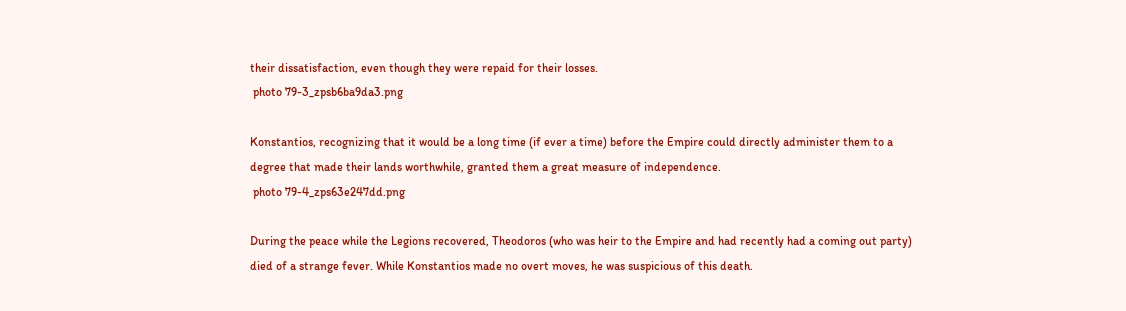their dissatisfaction, even though they were repaid for their losses.
 photo 79-3_zpsb6ba9da3.png

Konstantios, recognizing that it would be a long time (if ever a time) before the Empire could directly administer them to a degree that made their lands worthwhile, granted them a great measure of independence.
 photo 79-4_zps63e247dd.png

During the peace while the Legions recovered, Theodoros (who was heir to the Empire and had recently had a coming out party) died of a strange fever. While Konstantios made no overt moves, he was suspicious of this death.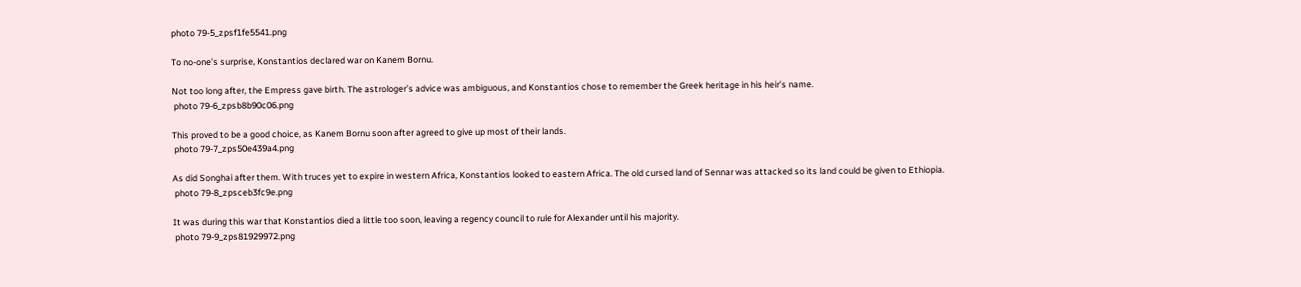photo 79-5_zpsf1fe5541.png

To no-one’s surprise, Konstantios declared war on Kanem Bornu.

Not too long after, the Empress gave birth. The astrologer’s advice was ambiguous, and Konstantios chose to remember the Greek heritage in his heir’s name.
 photo 79-6_zpsb8b90c06.png

This proved to be a good choice, as Kanem Bornu soon after agreed to give up most of their lands.
 photo 79-7_zps50e439a4.png

As did Songhai after them. With truces yet to expire in western Africa, Konstantios looked to eastern Africa. The old cursed land of Sennar was attacked so its land could be given to Ethiopia.
 photo 79-8_zpsceb3fc9e.png

It was during this war that Konstantios died a little too soon, leaving a regency council to rule for Alexander until his majority.
 photo 79-9_zps81929972.png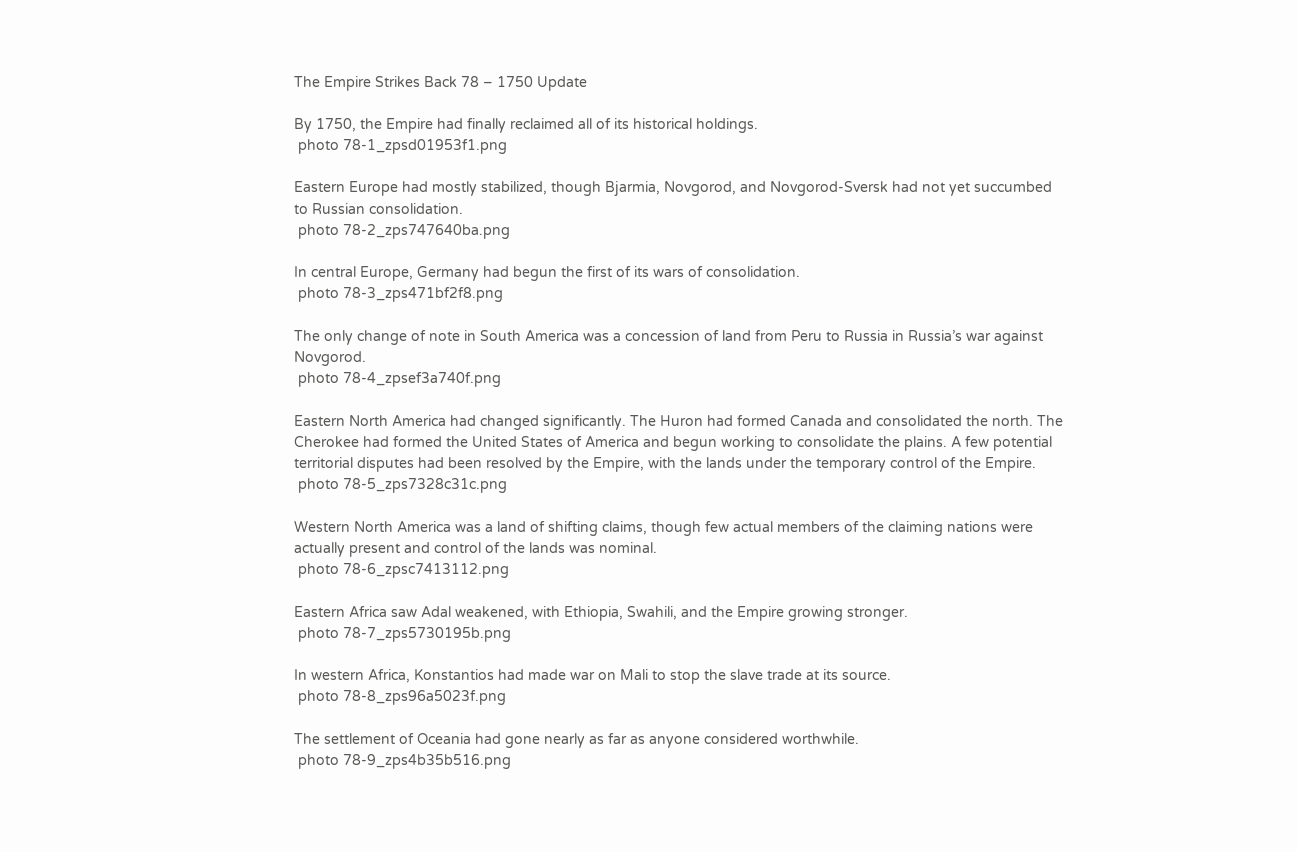The Empire Strikes Back 78 – 1750 Update

By 1750, the Empire had finally reclaimed all of its historical holdings.
 photo 78-1_zpsd01953f1.png

Eastern Europe had mostly stabilized, though Bjarmia, Novgorod, and Novgorod-Sversk had not yet succumbed to Russian consolidation.
 photo 78-2_zps747640ba.png

In central Europe, Germany had begun the first of its wars of consolidation.
 photo 78-3_zps471bf2f8.png

The only change of note in South America was a concession of land from Peru to Russia in Russia’s war against Novgorod.
 photo 78-4_zpsef3a740f.png

Eastern North America had changed significantly. The Huron had formed Canada and consolidated the north. The Cherokee had formed the United States of America and begun working to consolidate the plains. A few potential territorial disputes had been resolved by the Empire, with the lands under the temporary control of the Empire.
 photo 78-5_zps7328c31c.png

Western North America was a land of shifting claims, though few actual members of the claiming nations were actually present and control of the lands was nominal.
 photo 78-6_zpsc7413112.png

Eastern Africa saw Adal weakened, with Ethiopia, Swahili, and the Empire growing stronger.
 photo 78-7_zps5730195b.png

In western Africa, Konstantios had made war on Mali to stop the slave trade at its source.
 photo 78-8_zps96a5023f.png

The settlement of Oceania had gone nearly as far as anyone considered worthwhile.
 photo 78-9_zps4b35b516.png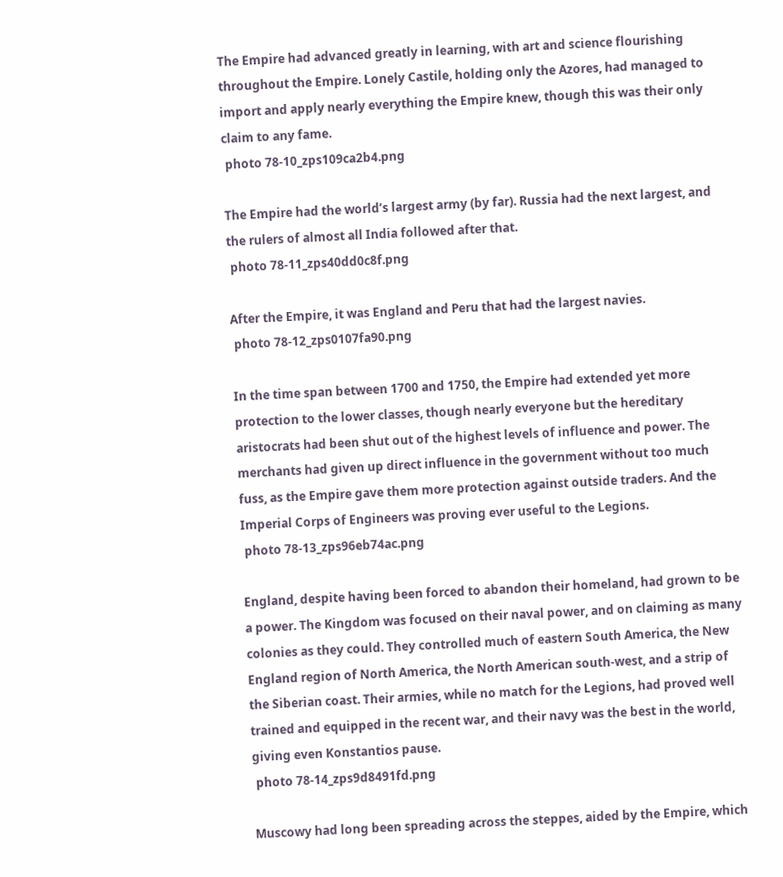The Empire had advanced greatly in learning, with art and science flourishing throughout the Empire. Lonely Castile, holding only the Azores, had managed to import and apply nearly everything the Empire knew, though this was their only claim to any fame.
 photo 78-10_zps109ca2b4.png

The Empire had the world’s largest army (by far). Russia had the next largest, and the rulers of almost all India followed after that.
 photo 78-11_zps40dd0c8f.png

After the Empire, it was England and Peru that had the largest navies.
 photo 78-12_zps0107fa90.png

In the time span between 1700 and 1750, the Empire had extended yet more protection to the lower classes, though nearly everyone but the hereditary aristocrats had been shut out of the highest levels of influence and power. The merchants had given up direct influence in the government without too much fuss, as the Empire gave them more protection against outside traders. And the Imperial Corps of Engineers was proving ever useful to the Legions.
 photo 78-13_zps96eb74ac.png

England, despite having been forced to abandon their homeland, had grown to be a power. The Kingdom was focused on their naval power, and on claiming as many colonies as they could. They controlled much of eastern South America, the New England region of North America, the North American south-west, and a strip of the Siberian coast. Their armies, while no match for the Legions, had proved well trained and equipped in the recent war, and their navy was the best in the world, giving even Konstantios pause.
 photo 78-14_zps9d8491fd.png

Muscowy had long been spreading across the steppes, aided by the Empire, which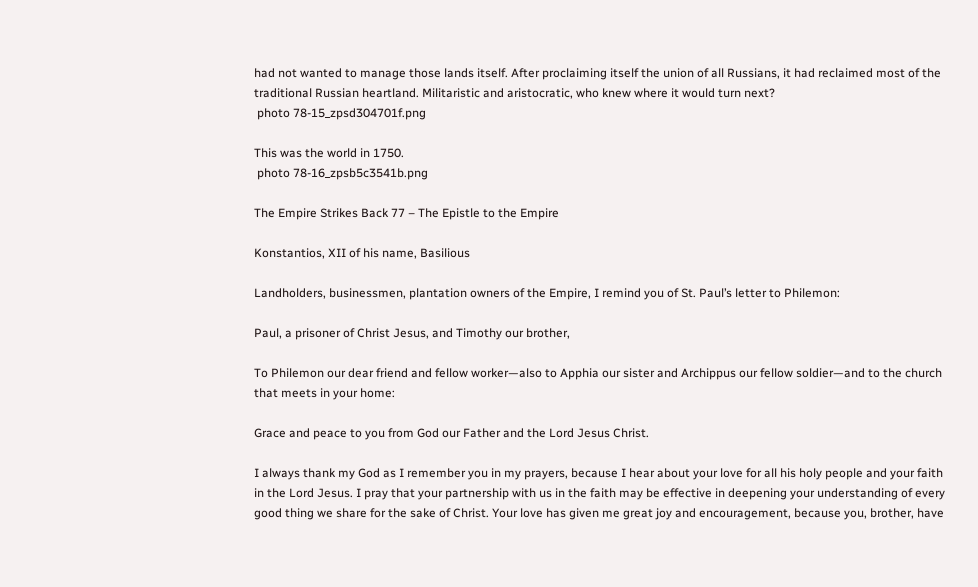had not wanted to manage those lands itself. After proclaiming itself the union of all Russians, it had reclaimed most of the traditional Russian heartland. Militaristic and aristocratic, who knew where it would turn next?
 photo 78-15_zpsd304701f.png

This was the world in 1750.
 photo 78-16_zpsb5c3541b.png

The Empire Strikes Back 77 – The Epistle to the Empire

Konstantios, XII of his name, Basilious

Landholders, businessmen, plantation owners of the Empire, I remind you of St. Paul’s letter to Philemon:

Paul, a prisoner of Christ Jesus, and Timothy our brother,

To Philemon our dear friend and fellow worker—also to Apphia our sister and Archippus our fellow soldier—and to the church that meets in your home:

Grace and peace to you from God our Father and the Lord Jesus Christ.

I always thank my God as I remember you in my prayers, because I hear about your love for all his holy people and your faith in the Lord Jesus. I pray that your partnership with us in the faith may be effective in deepening your understanding of every good thing we share for the sake of Christ. Your love has given me great joy and encouragement, because you, brother, have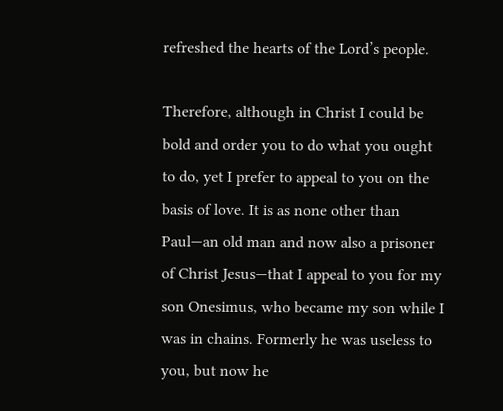refreshed the hearts of the Lord’s people.

Therefore, although in Christ I could be bold and order you to do what you ought to do, yet I prefer to appeal to you on the basis of love. It is as none other than Paul—an old man and now also a prisoner of Christ Jesus—that I appeal to you for my son Onesimus, who became my son while I was in chains. Formerly he was useless to you, but now he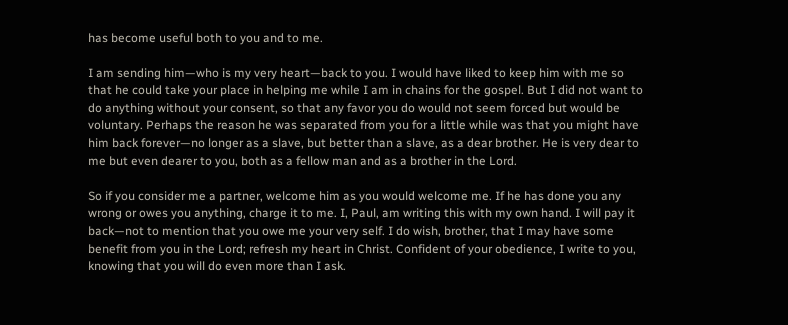has become useful both to you and to me.

I am sending him—who is my very heart—back to you. I would have liked to keep him with me so that he could take your place in helping me while I am in chains for the gospel. But I did not want to do anything without your consent, so that any favor you do would not seem forced but would be voluntary. Perhaps the reason he was separated from you for a little while was that you might have him back forever—no longer as a slave, but better than a slave, as a dear brother. He is very dear to me but even dearer to you, both as a fellow man and as a brother in the Lord.

So if you consider me a partner, welcome him as you would welcome me. If he has done you any wrong or owes you anything, charge it to me. I, Paul, am writing this with my own hand. I will pay it back—not to mention that you owe me your very self. I do wish, brother, that I may have some benefit from you in the Lord; refresh my heart in Christ. Confident of your obedience, I write to you, knowing that you will do even more than I ask.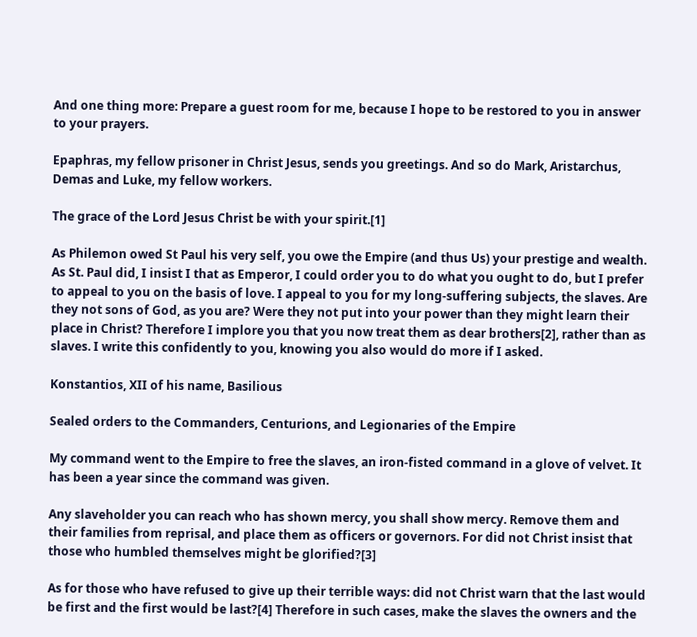And one thing more: Prepare a guest room for me, because I hope to be restored to you in answer to your prayers.

Epaphras, my fellow prisoner in Christ Jesus, sends you greetings. And so do Mark, Aristarchus, Demas and Luke, my fellow workers.

The grace of the Lord Jesus Christ be with your spirit.[1]

As Philemon owed St Paul his very self, you owe the Empire (and thus Us) your prestige and wealth. As St. Paul did, I insist I that as Emperor, I could order you to do what you ought to do, but I prefer to appeal to you on the basis of love. I appeal to you for my long-suffering subjects, the slaves. Are they not sons of God, as you are? Were they not put into your power than they might learn their place in Christ? Therefore I implore you that you now treat them as dear brothers[2], rather than as slaves. I write this confidently to you, knowing you also would do more if I asked.

Konstantios, XII of his name, Basilious

Sealed orders to the Commanders, Centurions, and Legionaries of the Empire

My command went to the Empire to free the slaves, an iron-fisted command in a glove of velvet. It has been a year since the command was given.

Any slaveholder you can reach who has shown mercy, you shall show mercy. Remove them and their families from reprisal, and place them as officers or governors. For did not Christ insist that those who humbled themselves might be glorified?[3]

As for those who have refused to give up their terrible ways: did not Christ warn that the last would be first and the first would be last?[4] Therefore in such cases, make the slaves the owners and the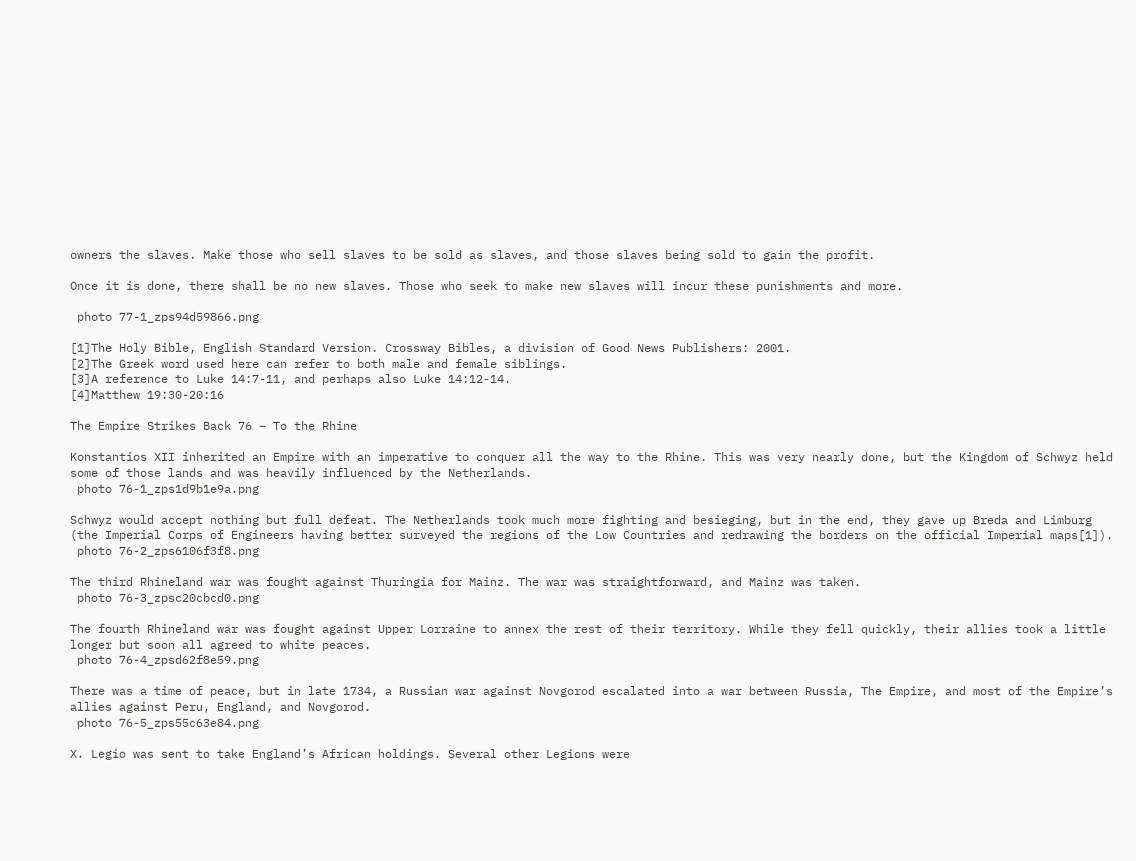owners the slaves. Make those who sell slaves to be sold as slaves, and those slaves being sold to gain the profit.

Once it is done, there shall be no new slaves. Those who seek to make new slaves will incur these punishments and more.

 photo 77-1_zps94d59866.png

[1]The Holy Bible, English Standard Version. Crossway Bibles, a division of Good News Publishers: 2001.
[2]The Greek word used here can refer to both male and female siblings.
[3]A reference to Luke 14:7-11, and perhaps also Luke 14:12-14.
[4]Matthew 19:30-20:16

The Empire Strikes Back 76 – To the Rhine

Konstantios XII inherited an Empire with an imperative to conquer all the way to the Rhine. This was very nearly done, but the Kingdom of Schwyz held some of those lands and was heavily influenced by the Netherlands.
 photo 76-1_zps1d9b1e9a.png

Schwyz would accept nothing but full defeat. The Netherlands took much more fighting and besieging, but in the end, they gave up Breda and Limburg (the Imperial Corps of Engineers having better surveyed the regions of the Low Countries and redrawing the borders on the official Imperial maps[1]).
 photo 76-2_zps6106f3f8.png

The third Rhineland war was fought against Thuringia for Mainz. The war was straightforward, and Mainz was taken.
 photo 76-3_zpsc20cbcd0.png

The fourth Rhineland war was fought against Upper Lorraine to annex the rest of their territory. While they fell quickly, their allies took a little longer but soon all agreed to white peaces.
 photo 76-4_zpsd62f8e59.png

There was a time of peace, but in late 1734, a Russian war against Novgorod escalated into a war between Russia, The Empire, and most of the Empire’s allies against Peru, England, and Novgorod.
 photo 76-5_zps55c63e84.png

X. Legio was sent to take England’s African holdings. Several other Legions were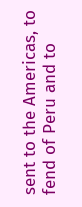sent to the Americas, to fend of Peru and to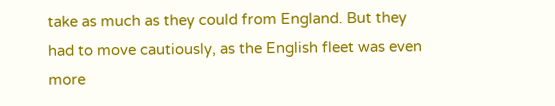take as much as they could from England. But they had to move cautiously, as the English fleet was even more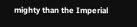mighty than the Imperial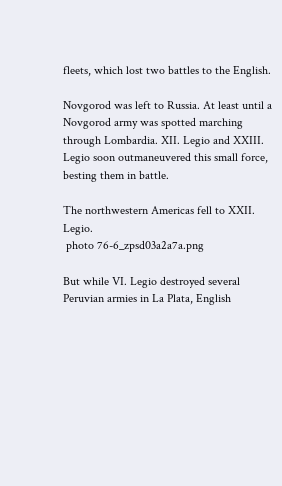fleets, which lost two battles to the English.

Novgorod was left to Russia. At least until a Novgorod army was spotted marching through Lombardia. XII. Legio and XXIII. Legio soon outmaneuvered this small force, besting them in battle.

The northwestern Americas fell to XXII. Legio.
 photo 76-6_zpsd03a2a7a.png

But while VI. Legio destroyed several Peruvian armies in La Plata, English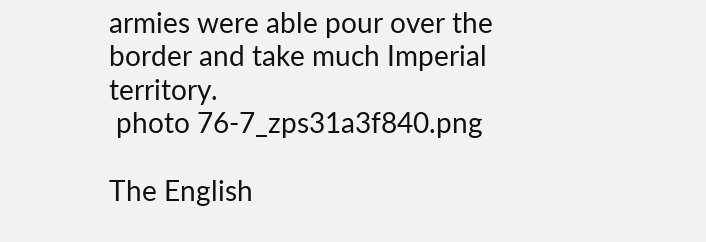armies were able pour over the border and take much Imperial territory.
 photo 76-7_zps31a3f840.png

The English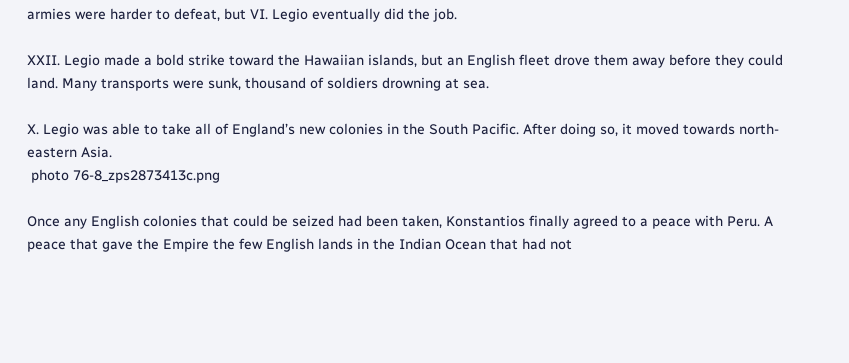armies were harder to defeat, but VI. Legio eventually did the job.

XXII. Legio made a bold strike toward the Hawaiian islands, but an English fleet drove them away before they could land. Many transports were sunk, thousand of soldiers drowning at sea.

X. Legio was able to take all of England’s new colonies in the South Pacific. After doing so, it moved towards north-eastern Asia.
 photo 76-8_zps2873413c.png

Once any English colonies that could be seized had been taken, Konstantios finally agreed to a peace with Peru. A peace that gave the Empire the few English lands in the Indian Ocean that had not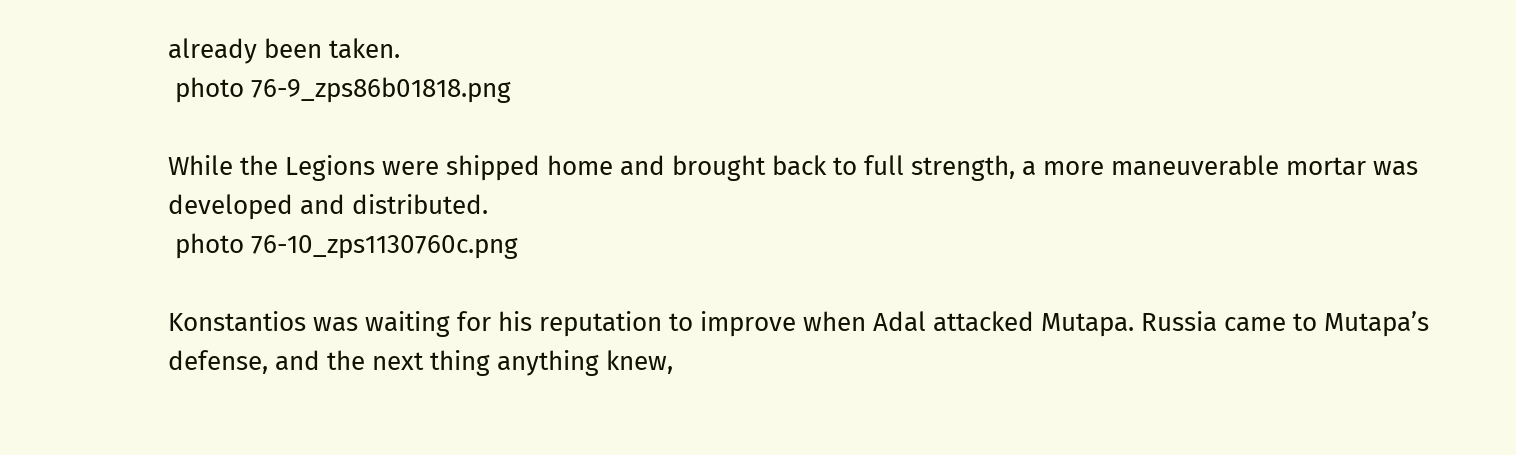already been taken.
 photo 76-9_zps86b01818.png

While the Legions were shipped home and brought back to full strength, a more maneuverable mortar was developed and distributed.
 photo 76-10_zps1130760c.png

Konstantios was waiting for his reputation to improve when Adal attacked Mutapa. Russia came to Mutapa’s defense, and the next thing anything knew,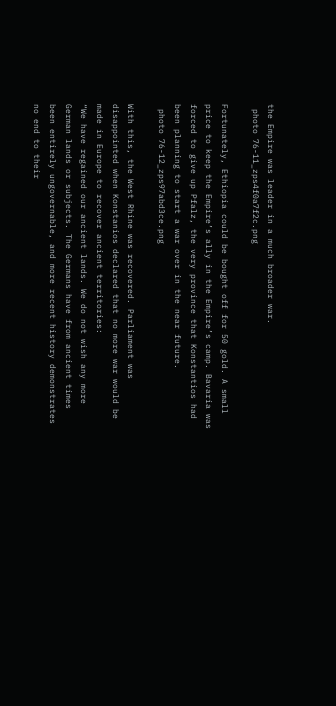the Empire was leader in a much broader war.
 photo 76-11_zps4f0a7f2c.png

Fortunately, Ethiopia could be bought off for 50 gold. A small price to keep the Empire’s ally in the Empire’s camp. Bavaria was forced to give up Pfalz, the very province that Konstantios had been planning to start a war over in the near future.
 photo 76-12_zps97abd3ce.png

With this, the West Rhine was recovered. Parliament was disappointed when Konstanios declared that no more war would be made in Europe to recover ancient territories:
“We have regained our ancient lands. We do not wish any more German lands or subjects. The Germans have from ancient times been entirely ungovernable, and more recent history demonstrates no end to their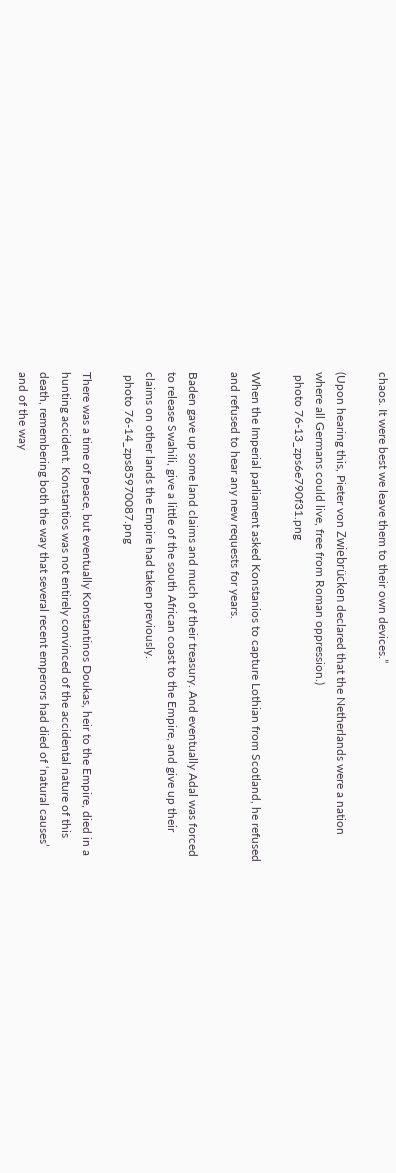chaos. It were best we leave them to their own devices.”

(Upon hearing this, Pieter von Zwiebrücken declared that the Netherlands were a nation where all Germans could live, free from Roman oppression.)
 photo 76-13_zps6e790f31.png

When the Imperial parliament asked Konstanios to capture Lothian from Scotland, he refused and refused to hear any new requests for years.

Baden gave up some land claims and much of their treasury. And eventually Adal was forced to release Swahili, give a little of the south African coast to the Empire, and give up their claims on other lands the Empire had taken previously.
 photo 76-14_zps85970087.png

There was a time of peace, but eventually Konstantinos Doukas, heir to the Empire, died in a hunting accident. Konstantios was not entirely convinced of the accidental nature of this death, remembering both the way that several recent emperors had died of ‘natural causes’ and of the way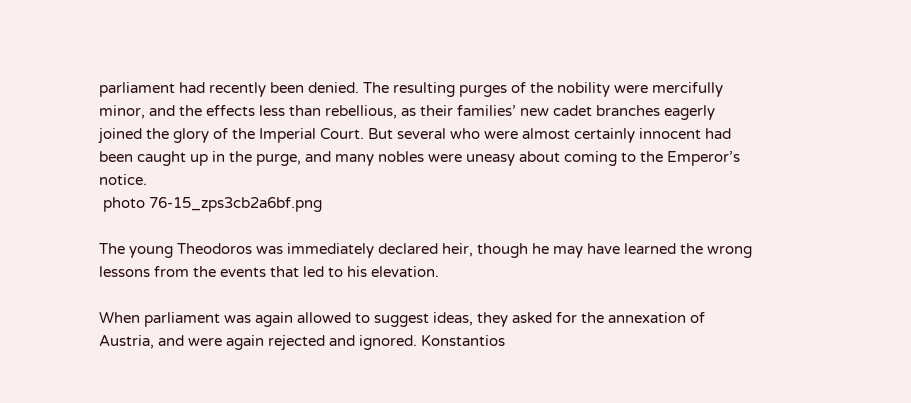parliament had recently been denied. The resulting purges of the nobility were mercifully minor, and the effects less than rebellious, as their families’ new cadet branches eagerly joined the glory of the Imperial Court. But several who were almost certainly innocent had been caught up in the purge, and many nobles were uneasy about coming to the Emperor’s notice.
 photo 76-15_zps3cb2a6bf.png

The young Theodoros was immediately declared heir, though he may have learned the wrong lessons from the events that led to his elevation.

When parliament was again allowed to suggest ideas, they asked for the annexation of Austria, and were again rejected and ignored. Konstantios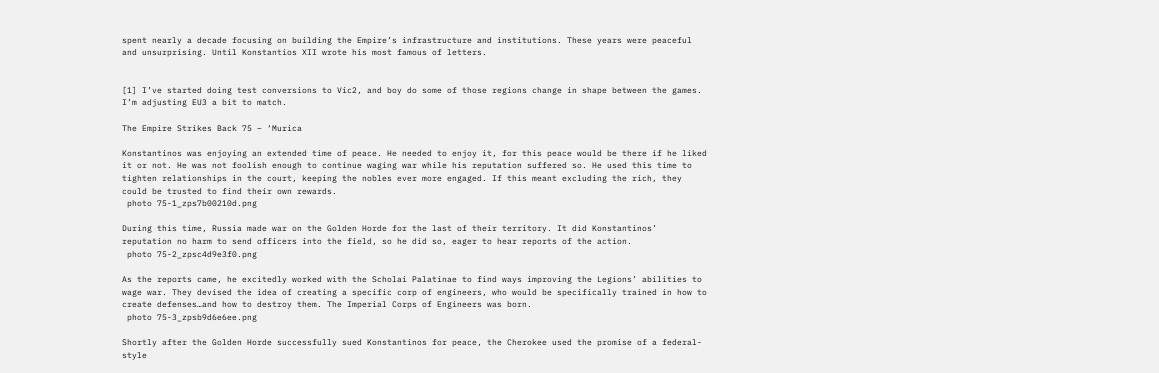spent nearly a decade focusing on building the Empire’s infrastructure and institutions. These years were peaceful and unsurprising. Until Konstantios XII wrote his most famous of letters.


[1] I’ve started doing test conversions to Vic2, and boy do some of those regions change in shape between the games. I’m adjusting EU3 a bit to match.

The Empire Strikes Back 75 – ‘Murica

Konstantinos was enjoying an extended time of peace. He needed to enjoy it, for this peace would be there if he liked it or not. He was not foolish enough to continue waging war while his reputation suffered so. He used this time to tighten relationships in the court, keeping the nobles ever more engaged. If this meant excluding the rich, they could be trusted to find their own rewards.
 photo 75-1_zps7b00210d.png

During this time, Russia made war on the Golden Horde for the last of their territory. It did Konstantinos’ reputation no harm to send officers into the field, so he did so, eager to hear reports of the action.
 photo 75-2_zpsc4d9e3f0.png

As the reports came, he excitedly worked with the Scholai Palatinae to find ways improving the Legions’ abilities to wage war. They devised the idea of creating a specific corp of engineers, who would be specifically trained in how to create defenses…and how to destroy them. The Imperial Corps of Engineers was born.
 photo 75-3_zpsb9d6e6ee.png

Shortly after the Golden Horde successfully sued Konstantinos for peace, the Cherokee used the promise of a federal-style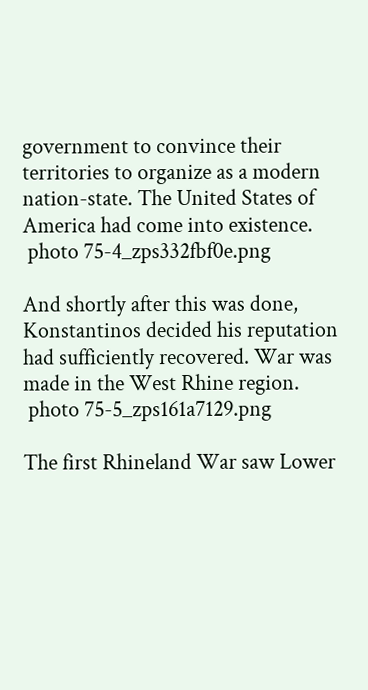government to convince their territories to organize as a modern nation-state. The United States of America had come into existence.
 photo 75-4_zps332fbf0e.png

And shortly after this was done, Konstantinos decided his reputation had sufficiently recovered. War was made in the West Rhine region.
 photo 75-5_zps161a7129.png

The first Rhineland War saw Lower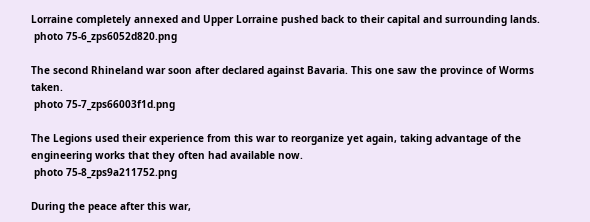Lorraine completely annexed and Upper Lorraine pushed back to their capital and surrounding lands.
 photo 75-6_zps6052d820.png

The second Rhineland war soon after declared against Bavaria. This one saw the province of Worms taken.
 photo 75-7_zps66003f1d.png

The Legions used their experience from this war to reorganize yet again, taking advantage of the engineering works that they often had available now.
 photo 75-8_zps9a211752.png

During the peace after this war,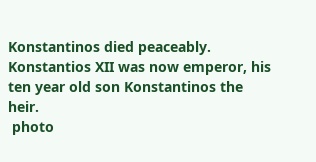Konstantinos died peaceably. Konstantios XII was now emperor, his ten year old son Konstantinos the heir.
 photo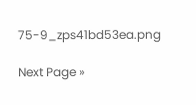75-9_zps41bd53ea.png

Next Page »